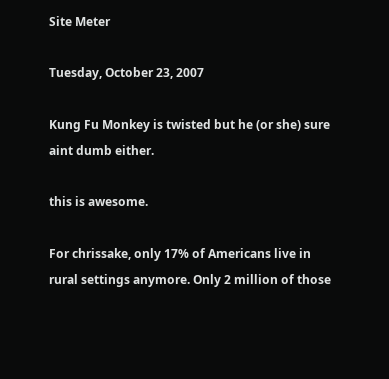Site Meter

Tuesday, October 23, 2007

Kung Fu Monkey is twisted but he (or she) sure aint dumb either.

this is awesome.

For chrissake, only 17% of Americans live in rural settings anymore. Only 2 million of those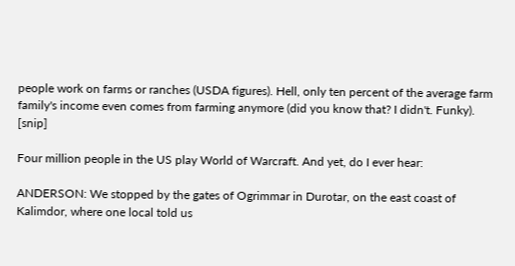people work on farms or ranches (USDA figures). Hell, only ten percent of the average farm family's income even comes from farming anymore (did you know that? I didn't. Funky). [snip]

Four million people in the US play World of Warcraft. And yet, do I ever hear:

ANDERSON: We stopped by the gates of Ogrimmar in Durotar, on the east coast of Kalimdor, where one local told us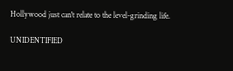Hollywood just can't relate to the level-grinding life.

UNIDENTIFIED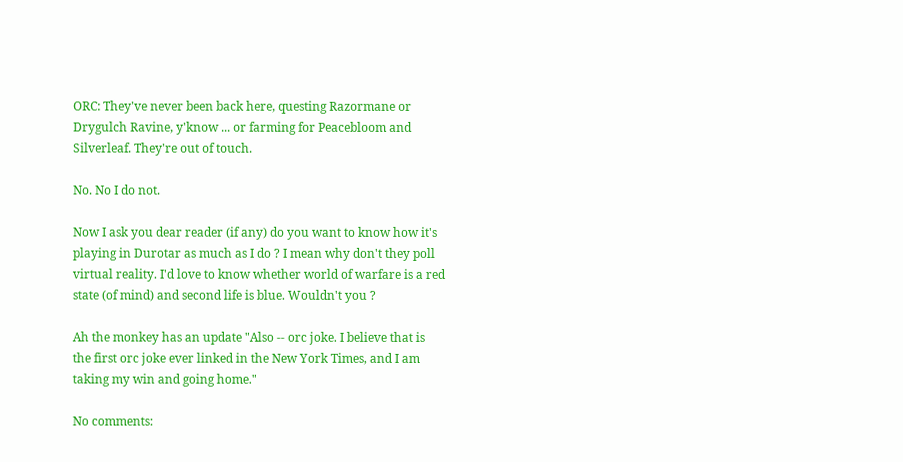ORC: They've never been back here, questing Razormane or Drygulch Ravine, y'know ... or farming for Peacebloom and Silverleaf. They're out of touch.

No. No I do not.

Now I ask you dear reader (if any) do you want to know how it's playing in Durotar as much as I do ? I mean why don't they poll virtual reality. I'd love to know whether world of warfare is a red state (of mind) and second life is blue. Wouldn't you ?

Ah the monkey has an update "Also -- orc joke. I believe that is the first orc joke ever linked in the New York Times, and I am taking my win and going home."

No comments: